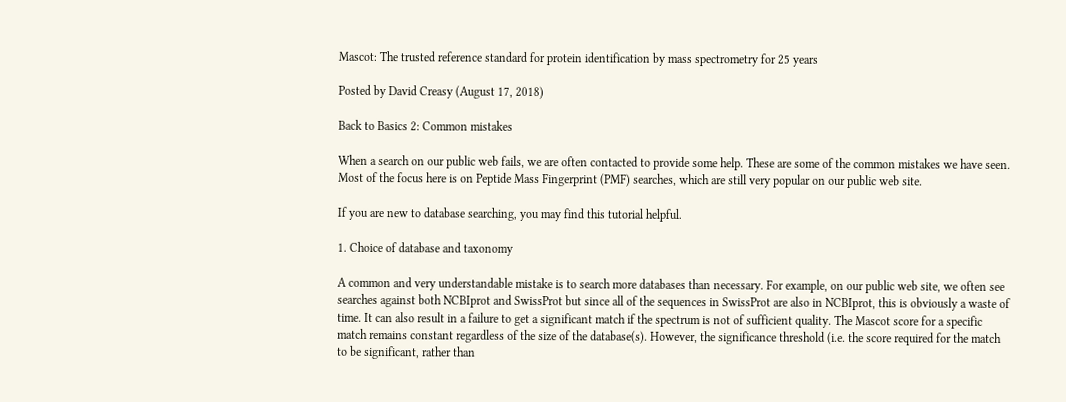Mascot: The trusted reference standard for protein identification by mass spectrometry for 25 years

Posted by David Creasy (August 17, 2018)

Back to Basics 2: Common mistakes

When a search on our public web fails, we are often contacted to provide some help. These are some of the common mistakes we have seen. Most of the focus here is on Peptide Mass Fingerprint (PMF) searches, which are still very popular on our public web site.

If you are new to database searching, you may find this tutorial helpful.

1. Choice of database and taxonomy

A common and very understandable mistake is to search more databases than necessary. For example, on our public web site, we often see searches against both NCBIprot and SwissProt but since all of the sequences in SwissProt are also in NCBIprot, this is obviously a waste of time. It can also result in a failure to get a significant match if the spectrum is not of sufficient quality. The Mascot score for a specific match remains constant regardless of the size of the database(s). However, the significance threshold (i.e. the score required for the match to be significant, rather than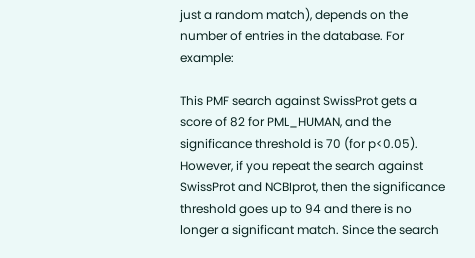just a random match), depends on the number of entries in the database. For example:

This PMF search against SwissProt gets a score of 82 for PML_HUMAN, and the significance threshold is 70 (for p<0.05). However, if you repeat the search against SwissProt and NCBIprot, then the significance threshold goes up to 94 and there is no longer a significant match. Since the search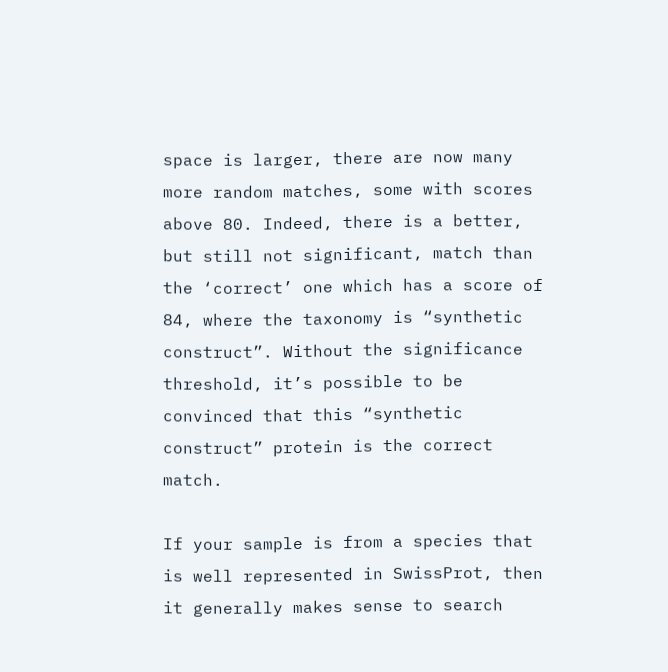space is larger, there are now many more random matches, some with scores above 80. Indeed, there is a better, but still not significant, match than the ‘correct’ one which has a score of 84, where the taxonomy is “synthetic construct”. Without the significance threshold, it’s possible to be convinced that this “synthetic construct” protein is the correct match.

If your sample is from a species that is well represented in SwissProt, then it generally makes sense to search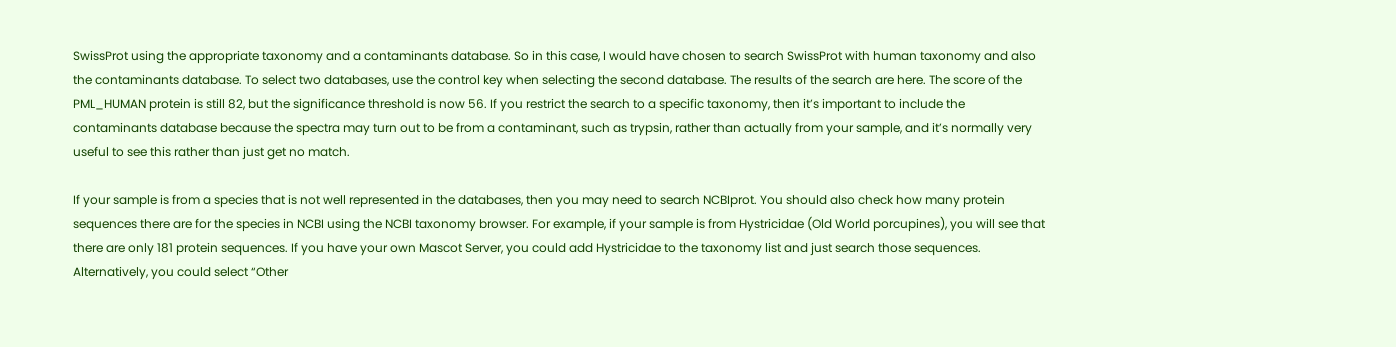SwissProt using the appropriate taxonomy and a contaminants database. So in this case, I would have chosen to search SwissProt with human taxonomy and also the contaminants database. To select two databases, use the control key when selecting the second database. The results of the search are here. The score of the PML_HUMAN protein is still 82, but the significance threshold is now 56. If you restrict the search to a specific taxonomy, then it’s important to include the contaminants database because the spectra may turn out to be from a contaminant, such as trypsin, rather than actually from your sample, and it’s normally very useful to see this rather than just get no match.

If your sample is from a species that is not well represented in the databases, then you may need to search NCBIprot. You should also check how many protein sequences there are for the species in NCBI using the NCBI taxonomy browser. For example, if your sample is from Hystricidae (Old World porcupines), you will see that there are only 181 protein sequences. If you have your own Mascot Server, you could add Hystricidae to the taxonomy list and just search those sequences. Alternatively, you could select “Other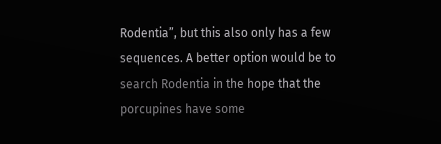Rodentia”, but this also only has a few sequences. A better option would be to search Rodentia in the hope that the porcupines have some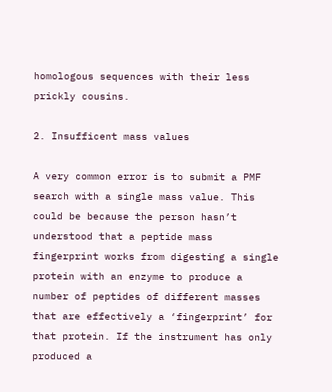homologous sequences with their less prickly cousins.

2. Insufficent mass values

A very common error is to submit a PMF search with a single mass value. This could be because the person hasn’t understood that a peptide mass fingerprint works from digesting a single protein with an enzyme to produce a number of peptides of different masses that are effectively a ‘fingerprint’ for that protein. If the instrument has only produced a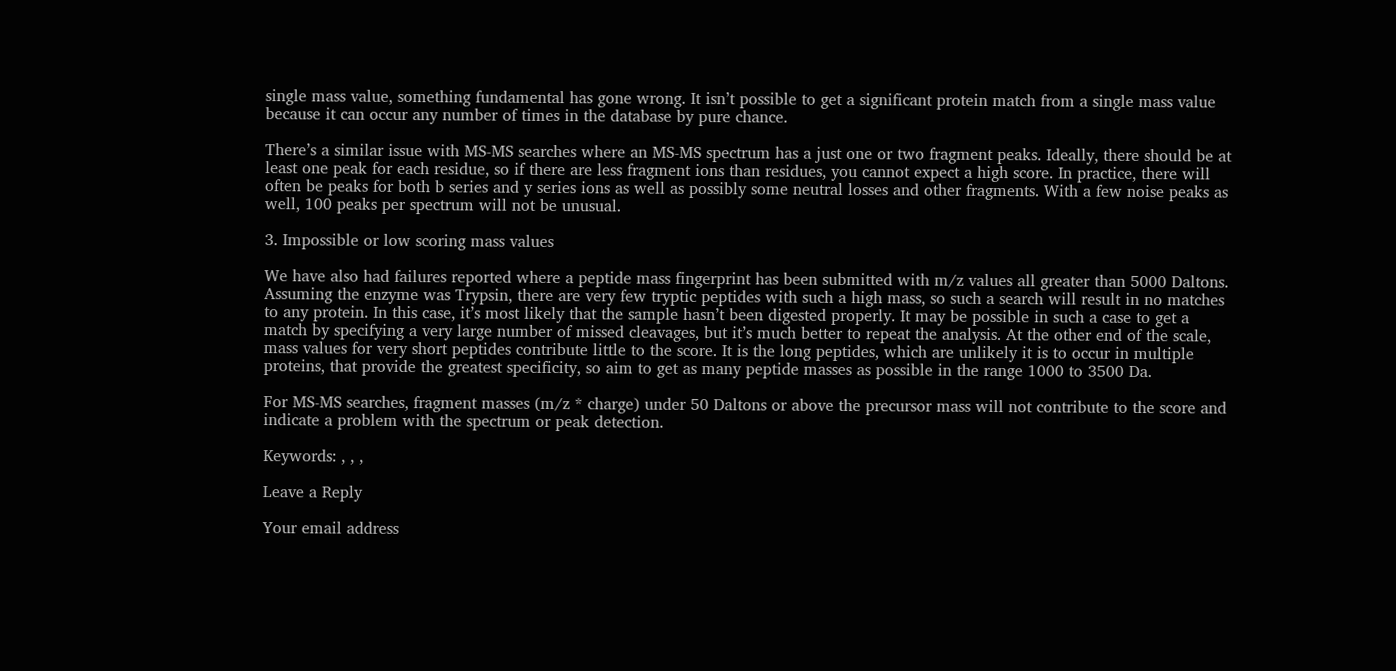single mass value, something fundamental has gone wrong. It isn’t possible to get a significant protein match from a single mass value because it can occur any number of times in the database by pure chance.

There’s a similar issue with MS-MS searches where an MS-MS spectrum has a just one or two fragment peaks. Ideally, there should be at least one peak for each residue, so if there are less fragment ions than residues, you cannot expect a high score. In practice, there will often be peaks for both b series and y series ions as well as possibly some neutral losses and other fragments. With a few noise peaks as well, 100 peaks per spectrum will not be unusual.

3. Impossible or low scoring mass values

We have also had failures reported where a peptide mass fingerprint has been submitted with m/z values all greater than 5000 Daltons. Assuming the enzyme was Trypsin, there are very few tryptic peptides with such a high mass, so such a search will result in no matches to any protein. In this case, it’s most likely that the sample hasn’t been digested properly. It may be possible in such a case to get a match by specifying a very large number of missed cleavages, but it’s much better to repeat the analysis. At the other end of the scale, mass values for very short peptides contribute little to the score. It is the long peptides, which are unlikely it is to occur in multiple proteins, that provide the greatest specificity, so aim to get as many peptide masses as possible in the range 1000 to 3500 Da.

For MS-MS searches, fragment masses (m/z * charge) under 50 Daltons or above the precursor mass will not contribute to the score and indicate a problem with the spectrum or peak detection.

Keywords: , , ,

Leave a Reply

Your email address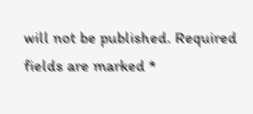will not be published. Required fields are marked *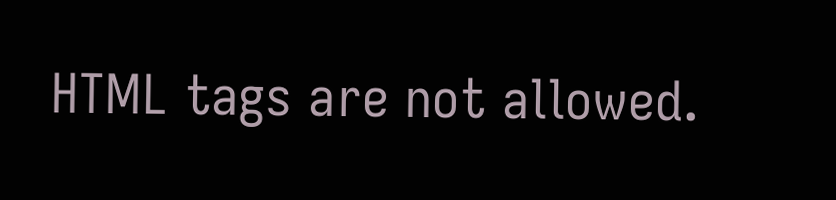HTML tags are not allowed.